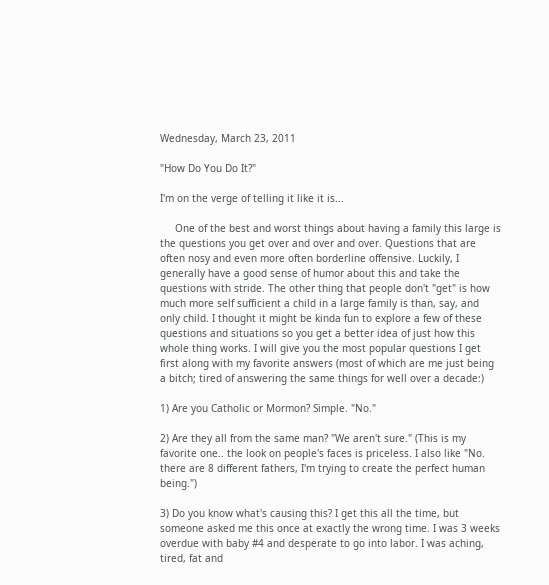Wednesday, March 23, 2011

"How Do You Do It?"

I'm on the verge of telling it like it is...

     One of the best and worst things about having a family this large is the questions you get over and over and over. Questions that are often nosy and even more often borderline offensive. Luckily, I generally have a good sense of humor about this and take the questions with stride. The other thing that people don't "get" is how much more self sufficient a child in a large family is than, say, and only child. I thought it might be kinda fun to explore a few of these questions and situations so you get a better idea of just how this whole thing works. I will give you the most popular questions I get first along with my favorite answers (most of which are me just being a bitch; tired of answering the same things for well over a decade:)

1) Are you Catholic or Mormon? Simple. "No."

2) Are they all from the same man? "We aren't sure." (This is my favorite one.. the look on people's faces is priceless. I also like "No. there are 8 different fathers, I'm trying to create the perfect human being.")

3) Do you know what's causing this? I get this all the time, but someone asked me this once at exactly the wrong time. I was 3 weeks overdue with baby #4 and desperate to go into labor. I was aching, tired, fat and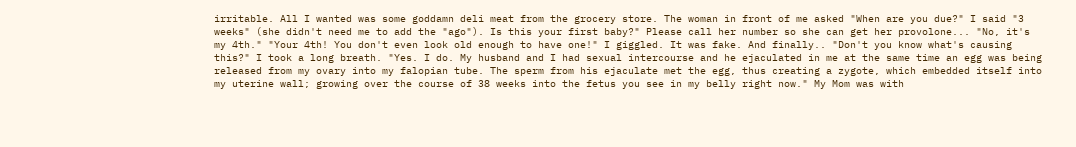irritable. All I wanted was some goddamn deli meat from the grocery store. The woman in front of me asked "When are you due?" I said "3 weeks" (she didn't need me to add the "ago"). Is this your first baby?" Please call her number so she can get her provolone... "No, it's my 4th." "Your 4th! You don't even look old enough to have one!" I giggled. It was fake. And finally.. "Don't you know what's causing this?" I took a long breath. "Yes. I do. My husband and I had sexual intercourse and he ejaculated in me at the same time an egg was being released from my ovary into my falopian tube. The sperm from his ejaculate met the egg, thus creating a zygote, which embedded itself into my uterine wall; growing over the course of 38 weeks into the fetus you see in my belly right now." My Mom was with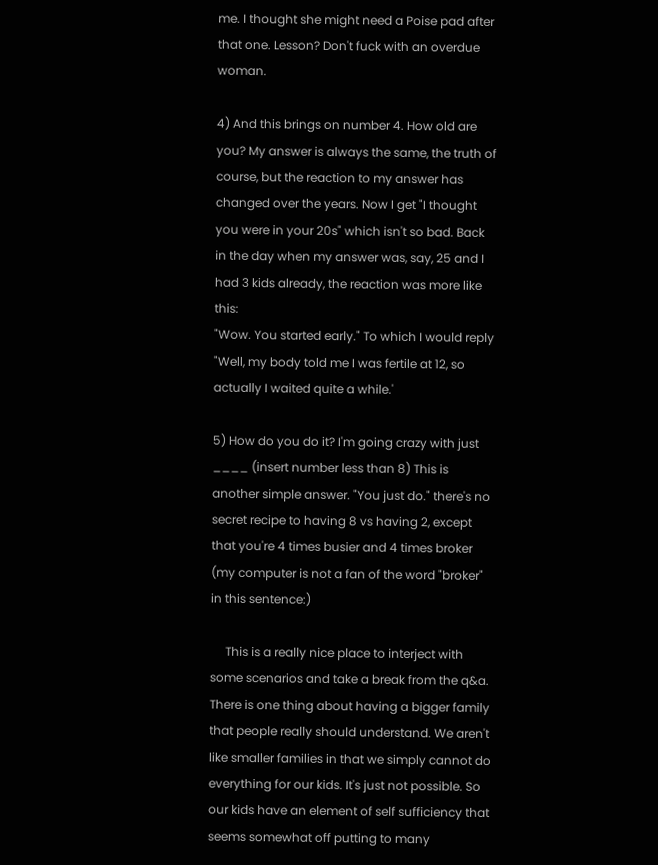me. I thought she might need a Poise pad after that one. Lesson? Don't fuck with an overdue woman.

4) And this brings on number 4. How old are you? My answer is always the same, the truth of course, but the reaction to my answer has changed over the years. Now I get "I thought you were in your 20s" which isn't so bad. Back in the day when my answer was, say, 25 and I had 3 kids already, the reaction was more like this:
"Wow. You started early." To which I would reply "Well, my body told me I was fertile at 12, so actually I waited quite a while.'

5) How do you do it? I'm going crazy with just ____ (insert number less than 8) This is another simple answer. "You just do." there's no secret recipe to having 8 vs having 2, except that you're 4 times busier and 4 times broker (my computer is not a fan of the word "broker" in this sentence:)

     This is a really nice place to interject with some scenarios and take a break from the q&a. There is one thing about having a bigger family that people really should understand. We aren't like smaller families in that we simply cannot do everything for our kids. It's just not possible. So our kids have an element of self sufficiency that seems somewhat off putting to many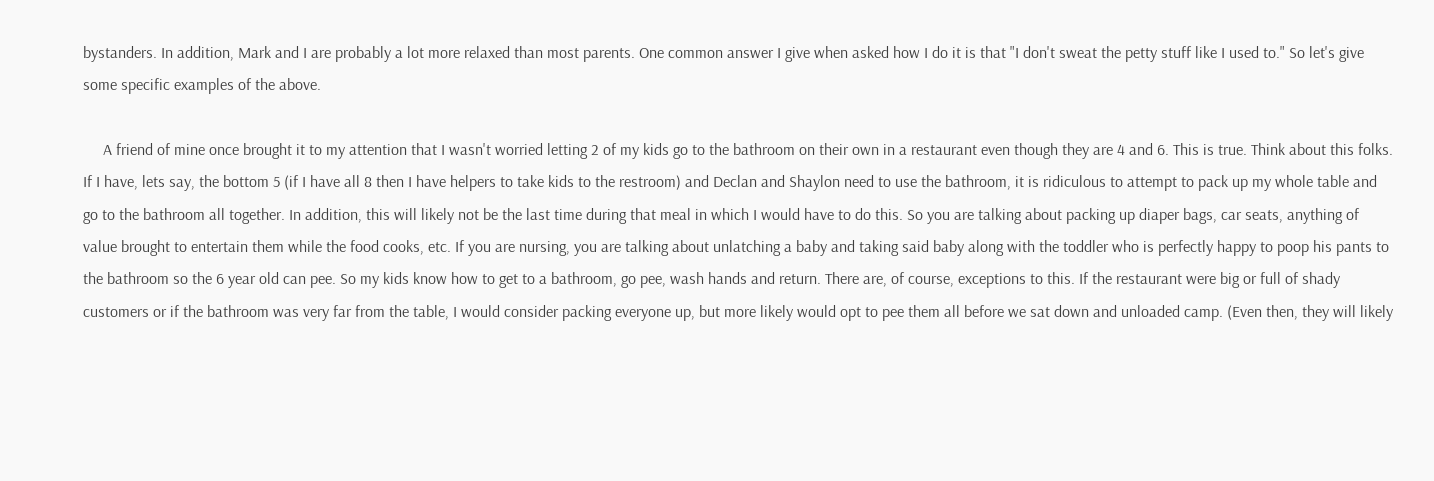bystanders. In addition, Mark and I are probably a lot more relaxed than most parents. One common answer I give when asked how I do it is that "I don't sweat the petty stuff like I used to." So let's give some specific examples of the above.

     A friend of mine once brought it to my attention that I wasn't worried letting 2 of my kids go to the bathroom on their own in a restaurant even though they are 4 and 6. This is true. Think about this folks. If I have, lets say, the bottom 5 (if I have all 8 then I have helpers to take kids to the restroom) and Declan and Shaylon need to use the bathroom, it is ridiculous to attempt to pack up my whole table and go to the bathroom all together. In addition, this will likely not be the last time during that meal in which I would have to do this. So you are talking about packing up diaper bags, car seats, anything of value brought to entertain them while the food cooks, etc. If you are nursing, you are talking about unlatching a baby and taking said baby along with the toddler who is perfectly happy to poop his pants to the bathroom so the 6 year old can pee. So my kids know how to get to a bathroom, go pee, wash hands and return. There are, of course, exceptions to this. If the restaurant were big or full of shady customers or if the bathroom was very far from the table, I would consider packing everyone up, but more likely would opt to pee them all before we sat down and unloaded camp. (Even then, they will likely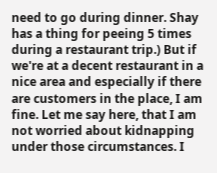need to go during dinner. Shay has a thing for peeing 5 times during a restaurant trip.) But if we're at a decent restaurant in a nice area and especially if there are customers in the place, I am fine. Let me say here, that I am not worried about kidnapping under those circumstances. I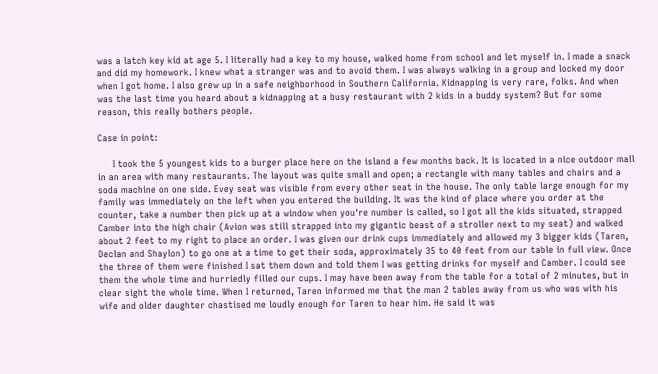was a latch key kid at age 5. I literally had a key to my house, walked home from school and let myself in. I made a snack and did my homework. I knew what a stranger was and to avoid them. I was always walking in a group and locked my door when I got home. I also grew up in a safe neighborhood in Southern California. Kidnapping is very rare, folks. And when was the last time you heard about a kidnapping at a busy restaurant with 2 kids in a buddy system? But for some reason, this really bothers people.

Case in point:

     I took the 5 youngest kids to a burger place here on the island a few months back. It is located in a nice outdoor mall in an area with many restaurants. The layout was quite small and open; a rectangle with many tables and chairs and a soda machine on one side. Evey seat was visible from every other seat in the house. The only table large enough for my family was immediately on the left when you entered the building. It was the kind of place where you order at the counter, take a number then pick up at a window when you're number is called, so I got all the kids situated, strapped Camber into the high chair (Avion was still strapped into my gigantic beast of a stroller next to my seat) and walked about 2 feet to my right to place an order. I was given our drink cups immediately and allowed my 3 bigger kids (Taren, Declan and Shaylon) to go one at a time to get their soda, approximately 35 to 40 feet from our table in full view. Once the three of them were finished I sat them down and told them I was getting drinks for myself and Camber. I could see them the whole time and hurriedly filled our cups. I may have been away from the table for a total of 2 minutes, but in clear sight the whole time. When I returned, Taren informed me that the man 2 tables away from us who was with his wife and older daughter chastised me loudly enough for Taren to hear him. He said it was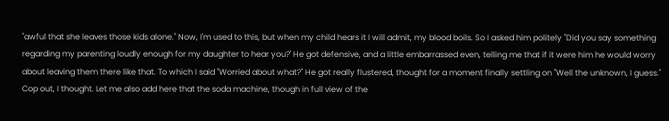"awful that she leaves those kids alone." Now, I'm used to this, but when my child hears it I will admit, my blood boils. So I asked him politely "Did you say something regarding my parenting loudly enough for my daughter to hear you?' He got defensive, and a little embarrassed even, telling me that if it were him he would worry about leaving them there like that. To which I said "Worried about what?" He got really flustered, thought for a moment finally settling on "Well the unknown, I guess." Cop out, I thought. Let me also add here that the soda machine, though in full view of the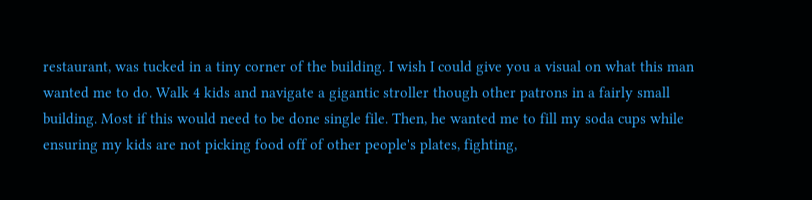restaurant, was tucked in a tiny corner of the building. I wish I could give you a visual on what this man wanted me to do. Walk 4 kids and navigate a gigantic stroller though other patrons in a fairly small building. Most if this would need to be done single file. Then, he wanted me to fill my soda cups while ensuring my kids are not picking food off of other people's plates, fighting,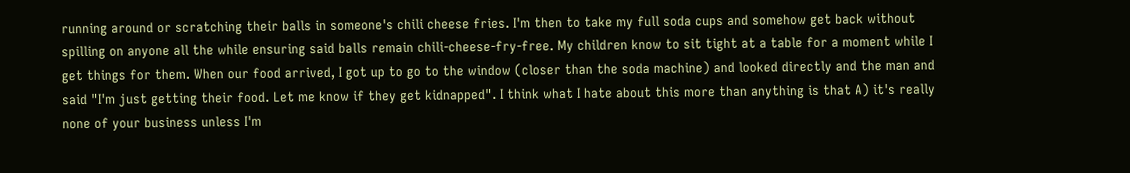running around or scratching their balls in someone's chili cheese fries. I'm then to take my full soda cups and somehow get back without spilling on anyone all the while ensuring said balls remain chili-cheese-fry-free. My children know to sit tight at a table for a moment while I get things for them. When our food arrived, I got up to go to the window (closer than the soda machine) and looked directly and the man and said "I'm just getting their food. Let me know if they get kidnapped". I think what I hate about this more than anything is that A) it's really none of your business unless I'm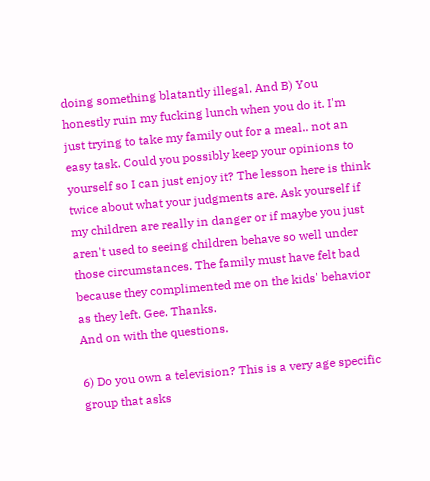doing something blatantly illegal. And B) You honestly ruin my fucking lunch when you do it. I'm just trying to take my family out for a meal.. not an easy task. Could you possibly keep your opinions to yourself so I can just enjoy it? The lesson here is think twice about what your judgments are. Ask yourself if my children are really in danger or if maybe you just aren't used to seeing children behave so well under those circumstances. The family must have felt bad because they complimented me on the kids' behavior as they left. Gee. Thanks.
And on with the questions.

6) Do you own a television? This is a very age specific group that asks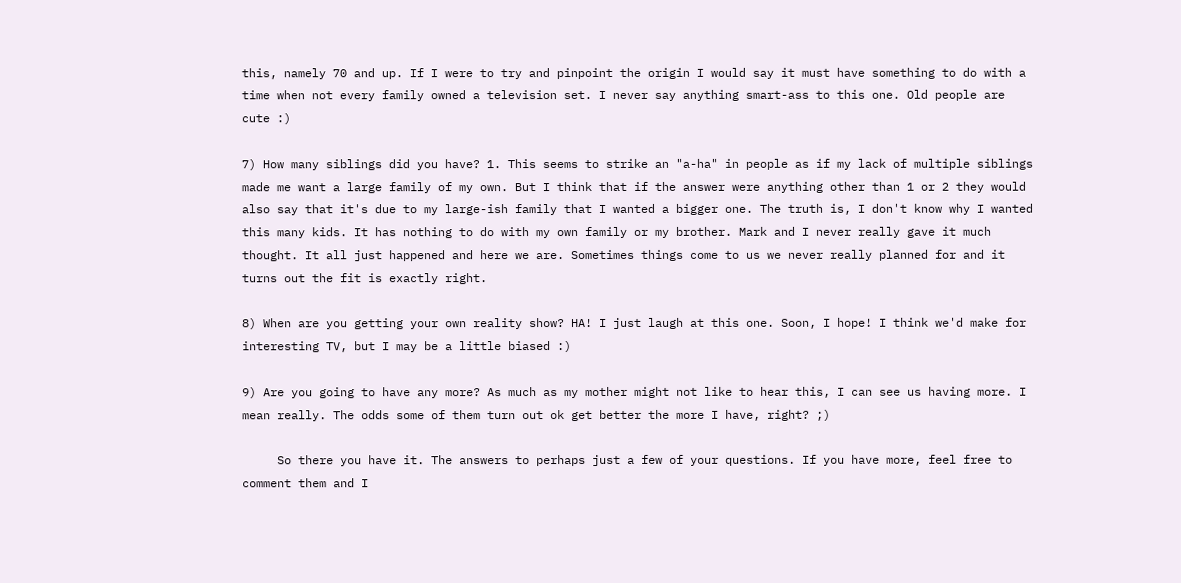this, namely 70 and up. If I were to try and pinpoint the origin I would say it must have something to do with a time when not every family owned a television set. I never say anything smart-ass to this one. Old people are cute :)

7) How many siblings did you have? 1. This seems to strike an "a-ha" in people as if my lack of multiple siblings made me want a large family of my own. But I think that if the answer were anything other than 1 or 2 they would also say that it's due to my large-ish family that I wanted a bigger one. The truth is, I don't know why I wanted this many kids. It has nothing to do with my own family or my brother. Mark and I never really gave it much thought. It all just happened and here we are. Sometimes things come to us we never really planned for and it turns out the fit is exactly right.

8) When are you getting your own reality show? HA! I just laugh at this one. Soon, I hope! I think we'd make for interesting TV, but I may be a little biased :)

9) Are you going to have any more? As much as my mother might not like to hear this, I can see us having more. I mean really. The odds some of them turn out ok get better the more I have, right? ;)

     So there you have it. The answers to perhaps just a few of your questions. If you have more, feel free to comment them and I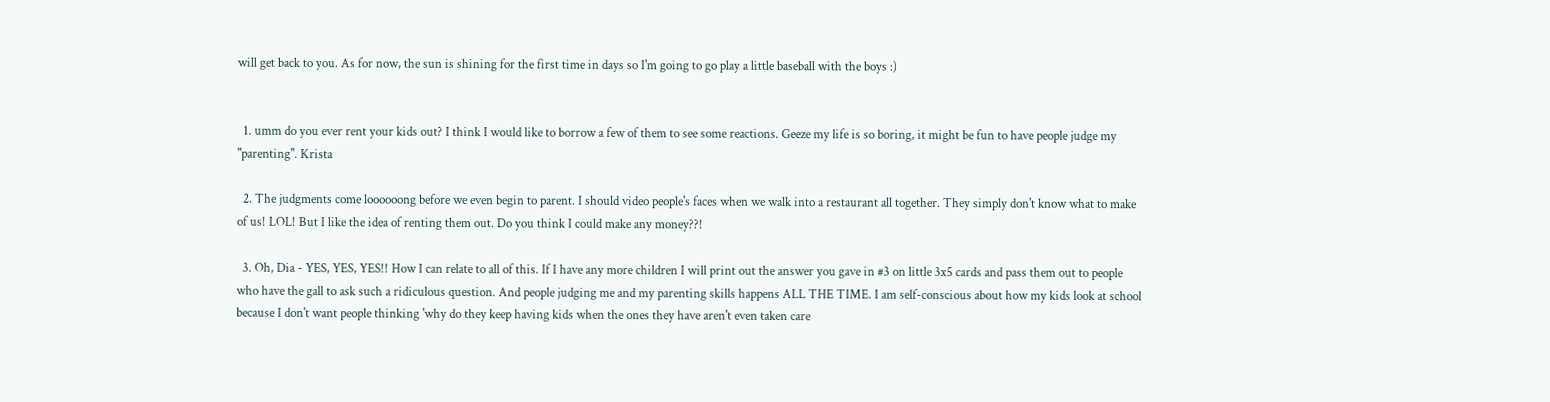will get back to you. As for now, the sun is shining for the first time in days so I'm going to go play a little baseball with the boys :)


  1. umm do you ever rent your kids out? I think I would like to borrow a few of them to see some reactions. Geeze my life is so boring, it might be fun to have people judge my "parenting". Krista

  2. The judgments come loooooong before we even begin to parent. I should video people's faces when we walk into a restaurant all together. They simply don't know what to make of us! LOL! But I like the idea of renting them out. Do you think I could make any money??!

  3. Oh, Dia - YES, YES, YES!! How I can relate to all of this. If I have any more children I will print out the answer you gave in #3 on little 3x5 cards and pass them out to people who have the gall to ask such a ridiculous question. And people judging me and my parenting skills happens ALL THE TIME. I am self-conscious about how my kids look at school because I don't want people thinking 'why do they keep having kids when the ones they have aren't even taken care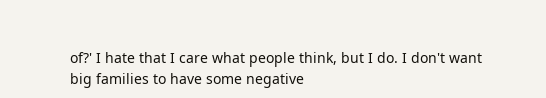of?' I hate that I care what people think, but I do. I don't want big families to have some negative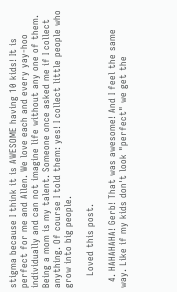stigma because I think it is AWESOME having 10 kids! It is perfect for me and Allen. We love each and every yay-hoo individually and can not imagine life without any one of them. Being a mom is my talent. Someone once asked me if I collect anything. Of course I told them: yes! I collect little people who grow into big people.

    Loved this post.

  4. HAHAHAHA! Gerb! That was awesome! And I feel the same way. Like if my kids don't look "perfect" we get the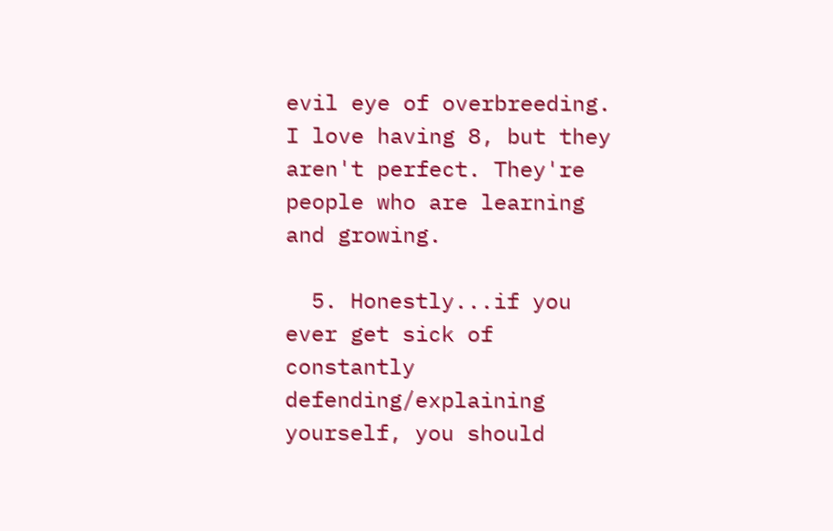evil eye of overbreeding. I love having 8, but they aren't perfect. They're people who are learning and growing.

  5. Honestly...if you ever get sick of constantly defending/explaining yourself, you should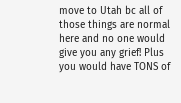move to Utah bc all of those things are normal here and no one would give you any grief! Plus you would have TONS of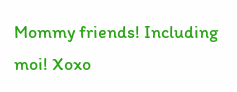Mommy friends! Including moi! Xoxo